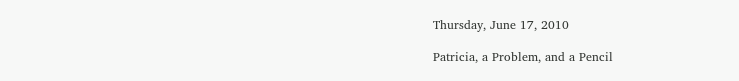Thursday, June 17, 2010

Patricia, a Problem, and a Pencil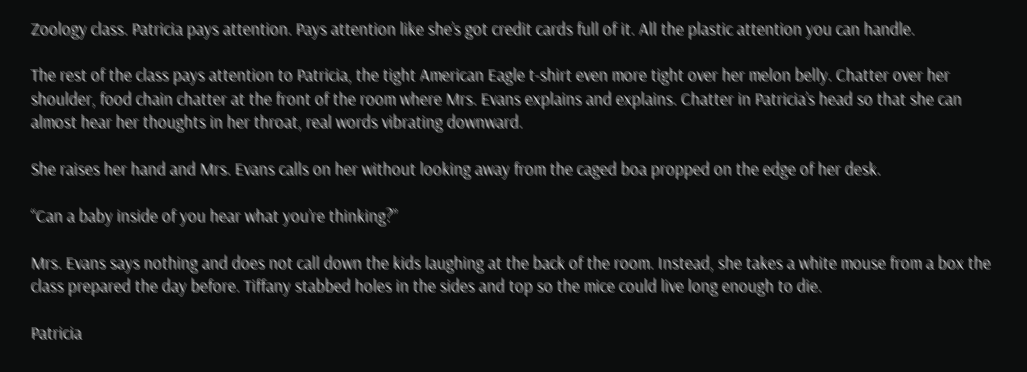Zoology class. Patricia pays attention. Pays attention like she’s got credit cards full of it. All the plastic attention you can handle.

The rest of the class pays attention to Patricia, the tight American Eagle t-shirt even more tight over her melon belly. Chatter over her shoulder, food chain chatter at the front of the room where Mrs. Evans explains and explains. Chatter in Patricia’s head so that she can almost hear her thoughts in her throat, real words vibrating downward.

She raises her hand and Mrs. Evans calls on her without looking away from the caged boa propped on the edge of her desk.

“Can a baby inside of you hear what you’re thinking?”

Mrs. Evans says nothing and does not call down the kids laughing at the back of the room. Instead, she takes a white mouse from a box the class prepared the day before. Tiffany stabbed holes in the sides and top so the mice could live long enough to die.

Patricia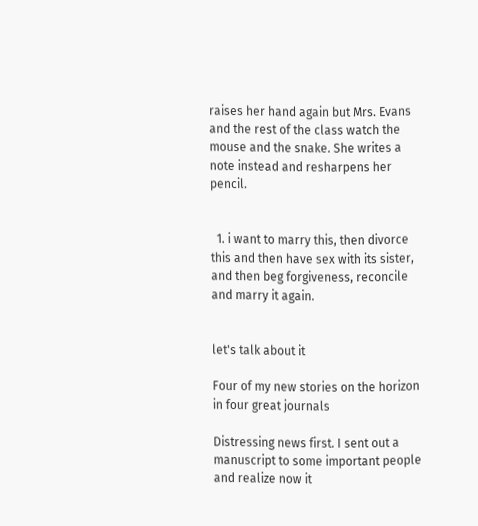raises her hand again but Mrs. Evans and the rest of the class watch the mouse and the snake. She writes a note instead and resharpens her pencil.


  1. i want to marry this, then divorce this and then have sex with its sister, and then beg forgiveness, reconcile and marry it again.


let's talk about it

Four of my new stories on the horizon in four great journals

Distressing news first. I sent out a manuscript to some important people and realize now it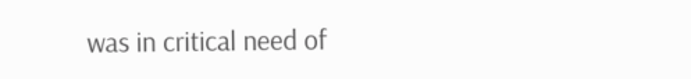was in critical need of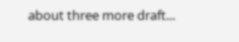about three more draft...